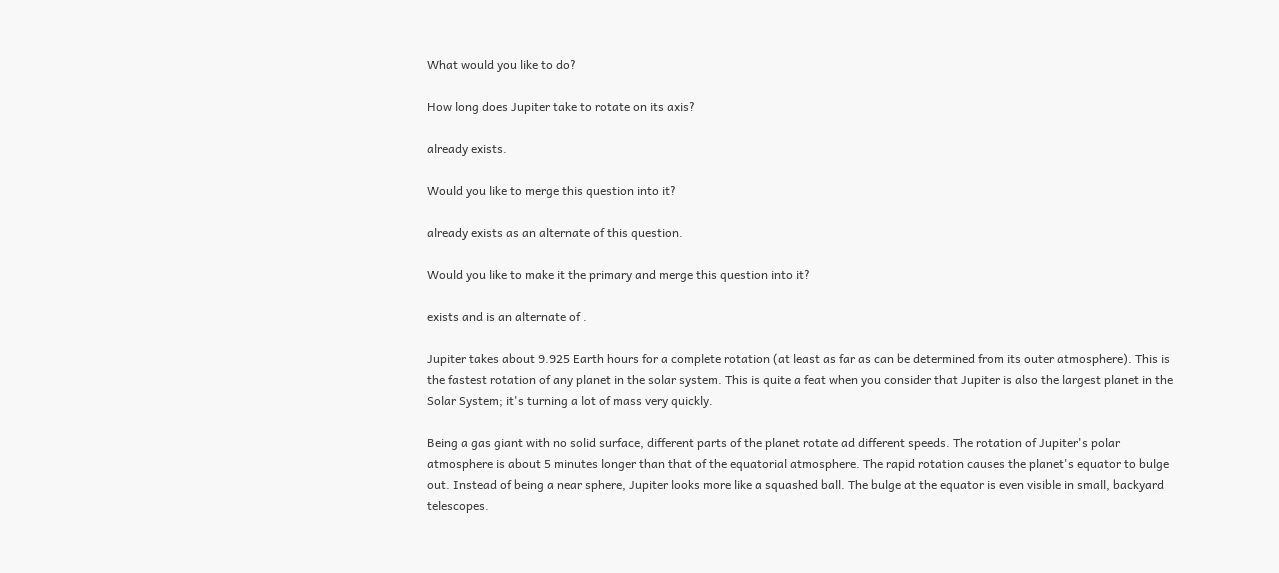What would you like to do?

How long does Jupiter take to rotate on its axis?

already exists.

Would you like to merge this question into it?

already exists as an alternate of this question.

Would you like to make it the primary and merge this question into it?

exists and is an alternate of .

Jupiter takes about 9.925 Earth hours for a complete rotation (at least as far as can be determined from its outer atmosphere). This is the fastest rotation of any planet in the solar system. This is quite a feat when you consider that Jupiter is also the largest planet in the Solar System; it's turning a lot of mass very quickly.

Being a gas giant with no solid surface, different parts of the planet rotate ad different speeds. The rotation of Jupiter's polar atmosphere is about 5 minutes longer than that of the equatorial atmosphere. The rapid rotation causes the planet's equator to bulge out. Instead of being a near sphere, Jupiter looks more like a squashed ball. The bulge at the equator is even visible in small, backyard telescopes.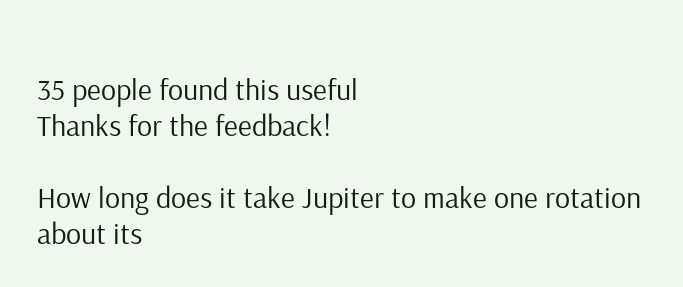35 people found this useful
Thanks for the feedback!

How long does it take Jupiter to make one rotation about its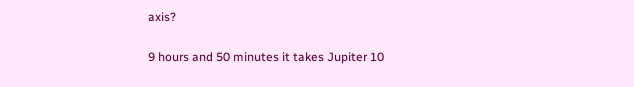axis?

9 hours and 50 minutes it takes Jupiter 10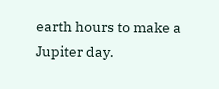earth hours to make a Jupiter day.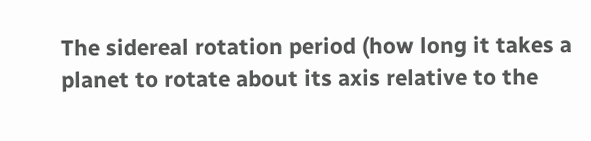The sidereal rotation period (how long it takes a planet to rotate about its axis relative to the